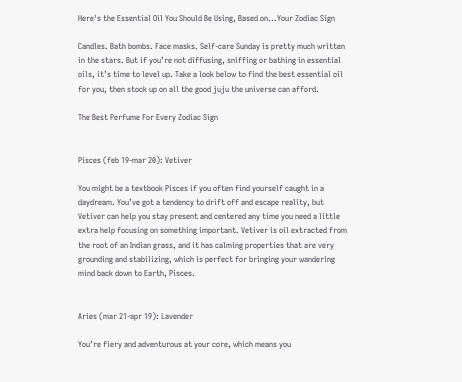Here's the Essential Oil You Should Be Using, Based on...Your Zodiac Sign

Candles. Bath bombs. Face masks. Self-care Sunday is pretty much written in the stars. But if you’re not diffusing, sniffing or bathing in essential oils, it’s time to level up. Take a look below to find the best essential oil for you, then stock up on all the good juju the universe can afford.

The Best Perfume For Every Zodiac Sign


Pisces (feb 19-mar 20): Vetiver

You might be a textbook Pisces if you often find yourself caught in a daydream. You’ve got a tendency to drift off and escape reality, but Vetiver can help you stay present and centered any time you need a little extra help focusing on something important. Vetiver is oil extracted from the root of an Indian grass, and it has calming properties that are very grounding and stabilizing, which is perfect for bringing your wandering mind back down to Earth, Pisces.


Aries (mar 21-apr 19): Lavender

You’re fiery and adventurous at your core, which means you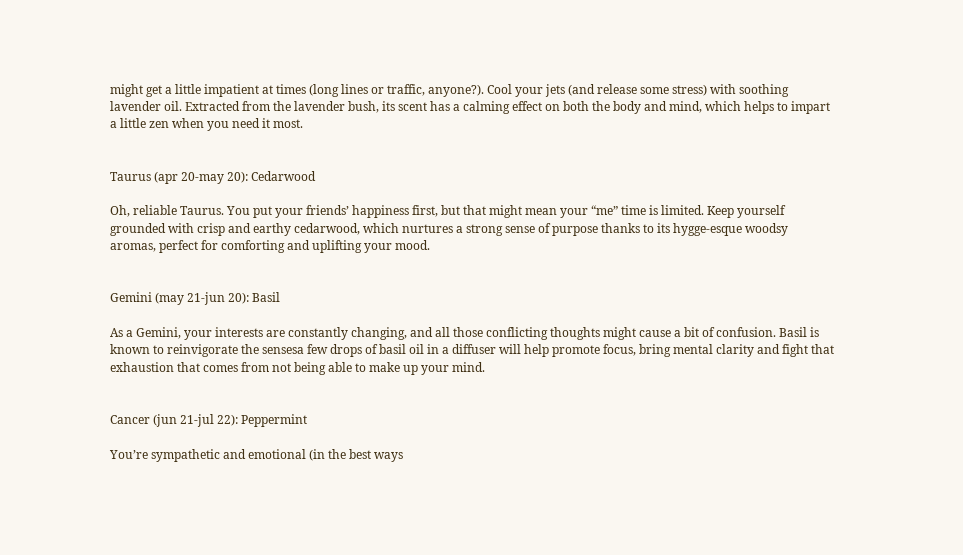might get a little impatient at times (long lines or traffic, anyone?). Cool your jets (and release some stress) with soothing lavender oil. Extracted from the lavender bush, its scent has a calming effect on both the body and mind, which helps to impart a little zen when you need it most.


Taurus (apr 20-may 20): Cedarwood

Oh, reliable Taurus. You put your friends’ happiness first, but that might mean your “me” time is limited. Keep yourself grounded with crisp and earthy cedarwood, which nurtures a strong sense of purpose thanks to its hygge-esque woodsy aromas, perfect for comforting and uplifting your mood.


Gemini (may 21-jun 20): Basil

As a Gemini, your interests are constantly changing, and all those conflicting thoughts might cause a bit of confusion. Basil is known to reinvigorate the sensesa few drops of basil oil in a diffuser will help promote focus, bring mental clarity and fight that exhaustion that comes from not being able to make up your mind.


Cancer (jun 21-jul 22): Peppermint

You’re sympathetic and emotional (in the best ways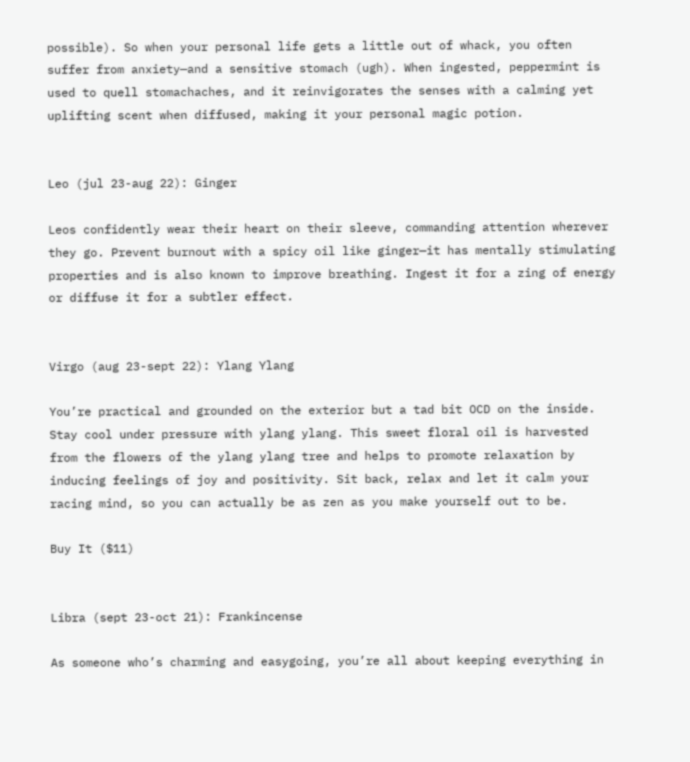possible). So when your personal life gets a little out of whack, you often suffer from anxiety—and a sensitive stomach (ugh). When ingested, peppermint is used to quell stomachaches, and it reinvigorates the senses with a calming yet uplifting scent when diffused, making it your personal magic potion.


Leo (jul 23-aug 22): Ginger

Leos confidently wear their heart on their sleeve, commanding attention wherever they go. Prevent burnout with a spicy oil like ginger—it has mentally stimulating properties and is also known to improve breathing. Ingest it for a zing of energy or diffuse it for a subtler effect.


Virgo (aug 23-sept 22): Ylang Ylang

You’re practical and grounded on the exterior but a tad bit OCD on the inside. Stay cool under pressure with ylang ylang. This sweet floral oil is harvested from the flowers of the ylang ylang tree and helps to promote relaxation by inducing feelings of joy and positivity. Sit back, relax and let it calm your racing mind, so you can actually be as zen as you make yourself out to be.

Buy It ($11)


Libra (sept 23-oct 21): Frankincense

As someone who’s charming and easygoing, you’re all about keeping everything in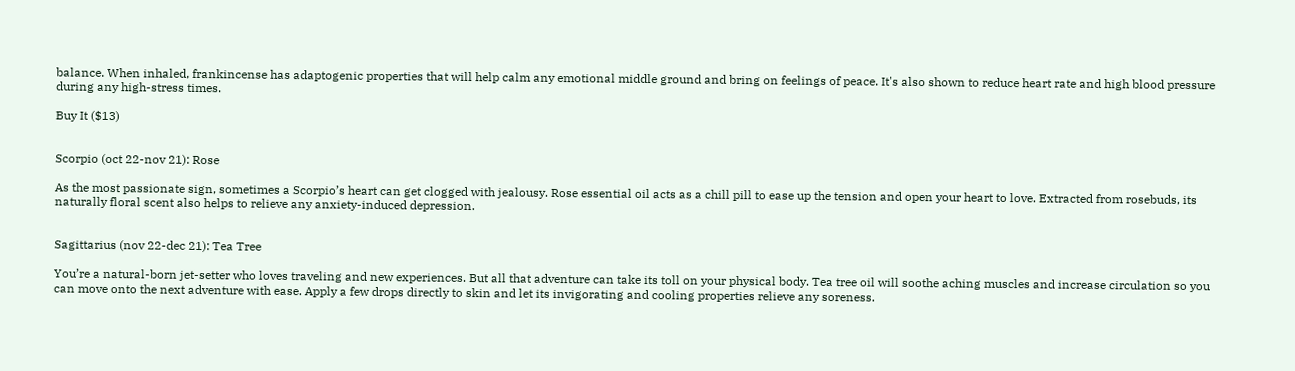balance. When inhaled, frankincense has adaptogenic properties that will help calm any emotional middle ground and bring on feelings of peace. It's also shown to reduce heart rate and high blood pressure during any high-stress times.

Buy It ($13)


Scorpio (oct 22-nov 21): Rose

As the most passionate sign, sometimes a Scorpio’s heart can get clogged with jealousy. Rose essential oil acts as a chill pill to ease up the tension and open your heart to love. Extracted from rosebuds, its naturally floral scent also helps to relieve any anxiety-induced depression.


Sagittarius (nov 22-dec 21): Tea Tree

You’re a natural-born jet-setter who loves traveling and new experiences. But all that adventure can take its toll on your physical body. Tea tree oil will soothe aching muscles and increase circulation so you can move onto the next adventure with ease. Apply a few drops directly to skin and let its invigorating and cooling properties relieve any soreness.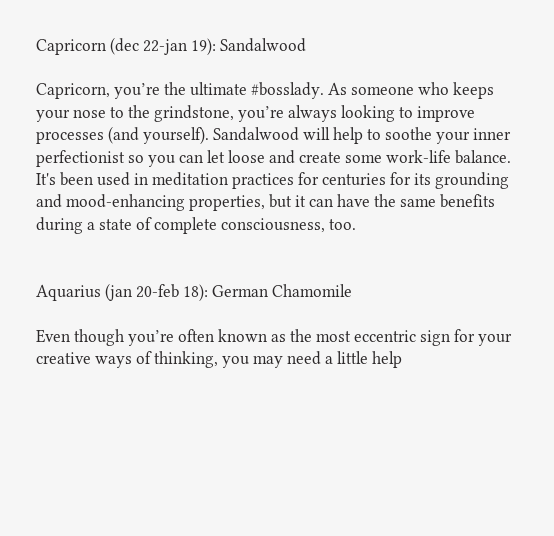Capricorn (dec 22-jan 19): Sandalwood

Capricorn, you’re the ultimate #bosslady. As someone who keeps your nose to the grindstone, you’re always looking to improve processes (and yourself). Sandalwood will help to soothe your inner perfectionist so you can let loose and create some work-life balance. It's been used in meditation practices for centuries for its grounding and mood-enhancing properties, but it can have the same benefits during a state of complete consciousness, too.


Aquarius (jan 20-feb 18): German Chamomile

Even though you’re often known as the most eccentric sign for your creative ways of thinking, you may need a little help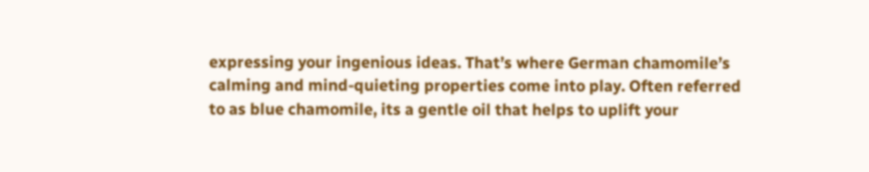expressing your ingenious ideas. That’s where German chamomile’s calming and mind-quieting properties come into play. Often referred to as blue chamomile, its a gentle oil that helps to uplift your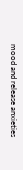mood and release anxieties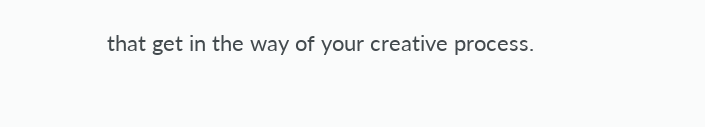that get in the way of your creative process.